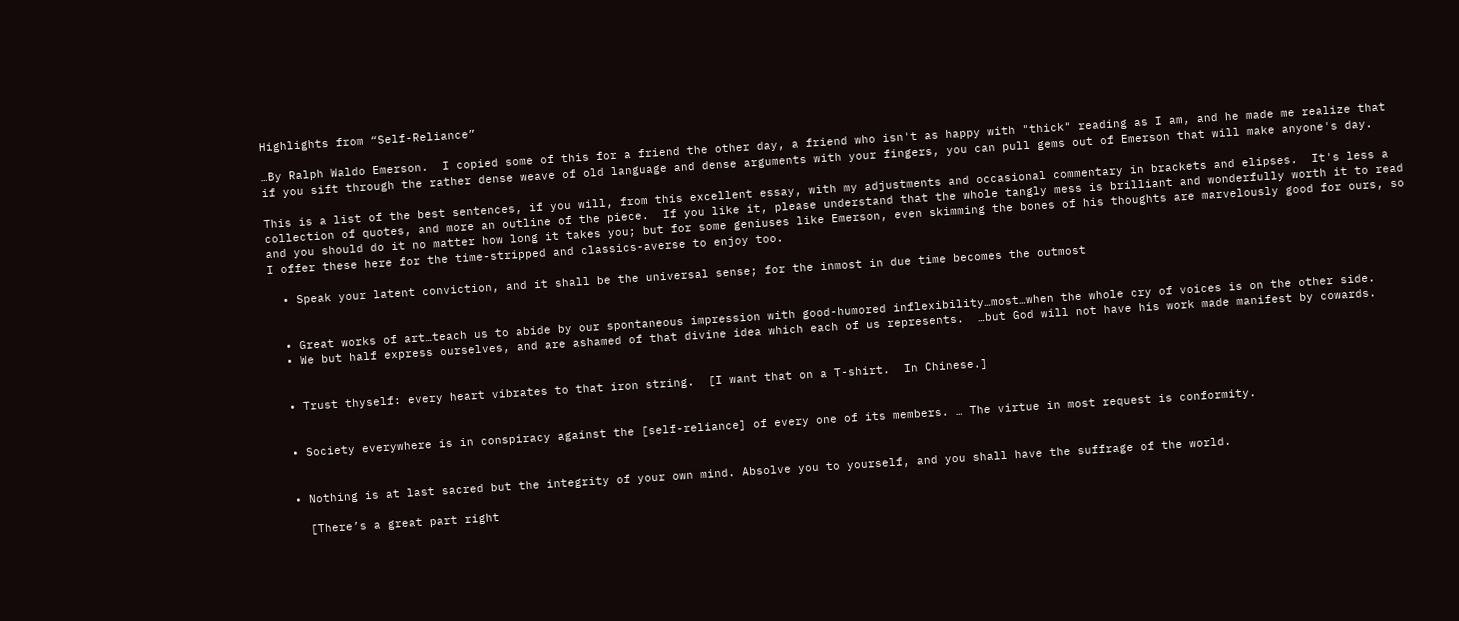Highlights from “Self-Reliance”

…By Ralph Waldo Emerson.  I copied some of this for a friend the other day, a friend who isn't as happy with "thick" reading as I am, and he made me realize that if you sift through the rather dense weave of old language and dense arguments with your fingers, you can pull gems out of Emerson that will make anyone's day.

This is a list of the best sentences, if you will, from this excellent essay, with my adjustments and occasional commentary in brackets and elipses.  It's less a collection of quotes, and more an outline of the piece.  If you like it, please understand that the whole tangly mess is brilliant and wonderfully worth it to read and you should do it no matter how long it takes you; but for some geniuses like Emerson, even skimming the bones of his thoughts are marvelously good for ours, so I offer these here for the time-stripped and classics-averse to enjoy too.

  • Speak your latent conviction, and it shall be the universal sense; for the inmost in due time becomes the outmost


  • Great works of art…teach us to abide by our spontaneous impression with good-humored inflexibility…most…when the whole cry of voices is on the other side.
  • We but half express ourselves, and are ashamed of that divine idea which each of us represents.  …but God will not have his work made manifest by cowards.


  • Trust thyself: every heart vibrates to that iron string.  [I want that on a T-shirt.  In Chinese.]


  • Society everywhere is in conspiracy against the [self-reliance] of every one of its members. … The virtue in most request is conformity.


  • Nothing is at last sacred but the integrity of your own mind. Absolve you to yourself, and you shall have the suffrage of the world.

    [There’s a great part right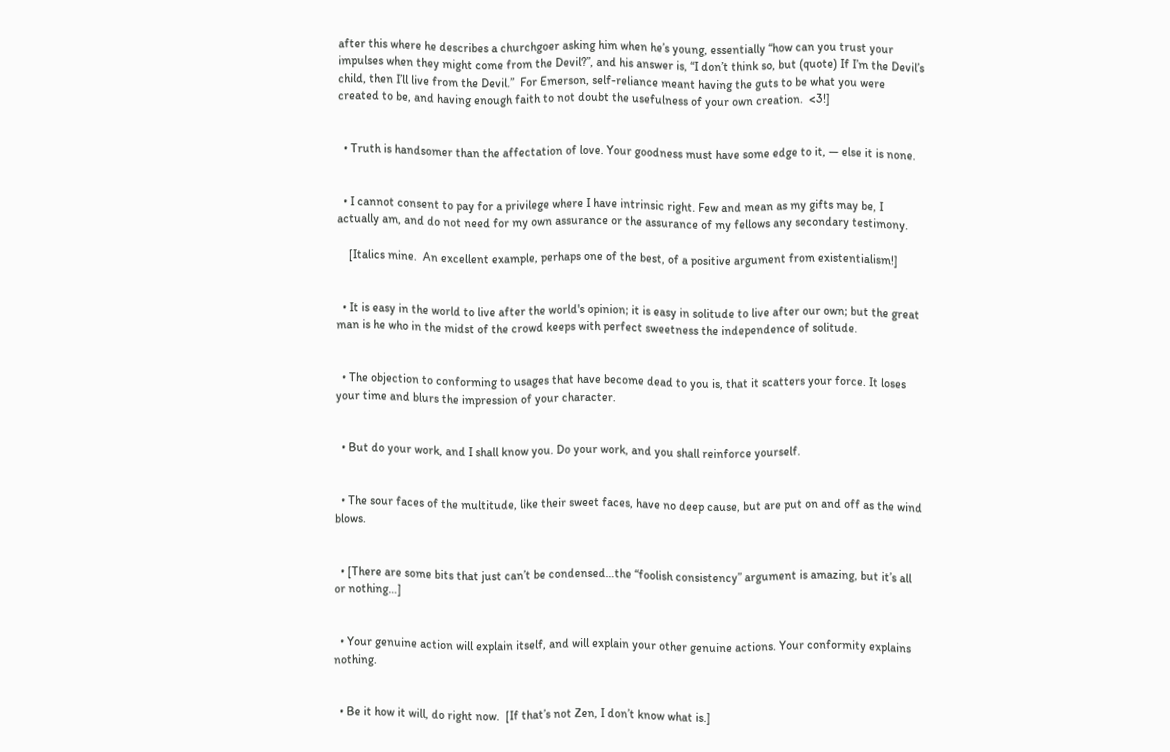after this where he describes a churchgoer asking him when he’s young, essentially “how can you trust your impulses when they might come from the Devil?”, and his answer is, “I don’t think so, but (quote) If I’m the Devil’s child, then I’ll live from the Devil.”  For Emerson, self-reliance meant having the guts to be what you were created to be, and having enough faith to not doubt the usefulness of your own creation.  <3!]


  • Truth is handsomer than the affectation of love. Your goodness must have some edge to it, — else it is none.


  • I cannot consent to pay for a privilege where I have intrinsic right. Few and mean as my gifts may be, I actually am, and do not need for my own assurance or the assurance of my fellows any secondary testimony.

    [Italics mine.  An excellent example, perhaps one of the best, of a positive argument from existentialism!]


  • It is easy in the world to live after the world's opinion; it is easy in solitude to live after our own; but the great man is he who in the midst of the crowd keeps with perfect sweetness the independence of solitude.


  • The objection to conforming to usages that have become dead to you is, that it scatters your force. It loses your time and blurs the impression of your character.


  • But do your work, and I shall know you. Do your work, and you shall reinforce yourself.


  • The sour faces of the multitude, like their sweet faces, have no deep cause, but are put on and off as the wind blows.


  • [There are some bits that just can’t be condensed…the “foolish consistency” argument is amazing, but it’s all or nothing…]


  • Your genuine action will explain itself, and will explain your other genuine actions. Your conformity explains nothing.


  • Be it how it will, do right now.  [If that’s not Zen, I don’t know what is.]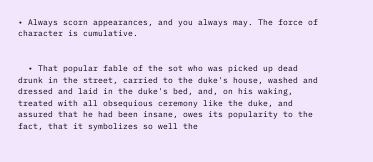• Always scorn appearances, and you always may. The force of character is cumulative.


  • That popular fable of the sot who was picked up dead drunk in the street, carried to the duke's house, washed and dressed and laid in the duke's bed, and, on his waking, treated with all obsequious ceremony like the duke, and assured that he had been insane, owes its popularity to the fact, that it symbolizes so well the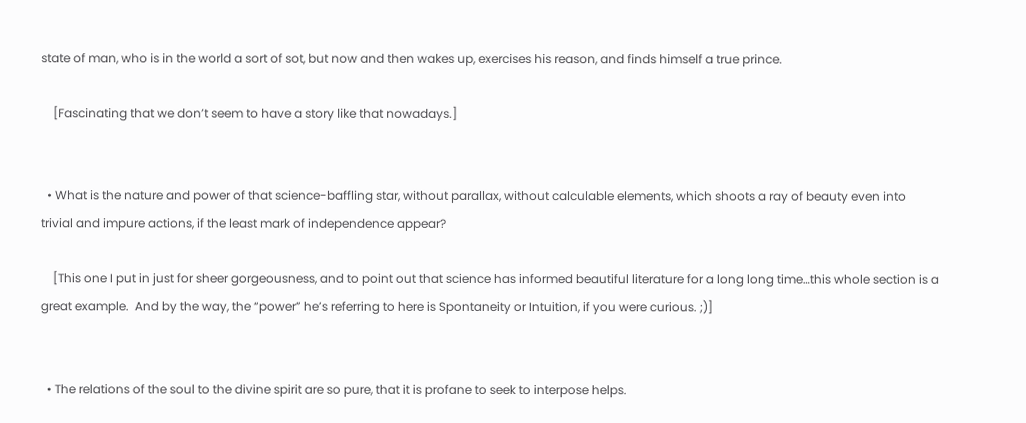state of man, who is in the world a sort of sot, but now and then wakes up, exercises his reason, and finds himself a true prince.

    [Fascinating that we don’t seem to have a story like that nowadays.]


  • What is the nature and power of that science-baffling star, without parallax, without calculable elements, which shoots a ray of beauty even into trivial and impure actions, if the least mark of independence appear?

    [This one I put in just for sheer gorgeousness, and to point out that science has informed beautiful literature for a long long time…this whole section is a great example.  And by the way, the “power” he’s referring to here is Spontaneity or Intuition, if you were curious. ;)]


  • The relations of the soul to the divine spirit are so pure, that it is profane to seek to interpose helps.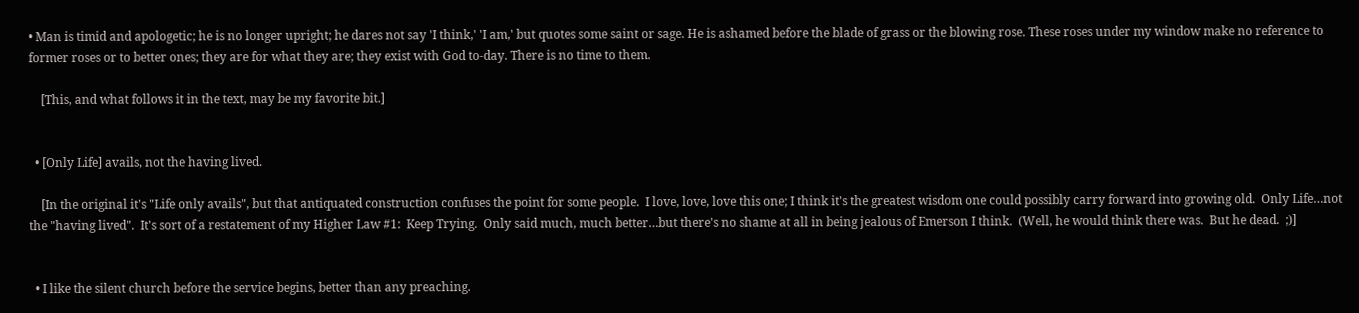• Man is timid and apologetic; he is no longer upright; he dares not say 'I think,' 'I am,' but quotes some saint or sage. He is ashamed before the blade of grass or the blowing rose. These roses under my window make no reference to former roses or to better ones; they are for what they are; they exist with God to-day. There is no time to them.

    [This, and what follows it in the text, may be my favorite bit.]


  • [Only Life] avails, not the having lived.

    [In the original it's "Life only avails", but that antiquated construction confuses the point for some people.  I love, love, love this one; I think it's the greatest wisdom one could possibly carry forward into growing old.  Only Life…not the "having lived".  It's sort of a restatement of my Higher Law #1:  Keep Trying.  Only said much, much better…but there's no shame at all in being jealous of Emerson I think.  (Well, he would think there was.  But he dead.  ;)]


  • I like the silent church before the service begins, better than any preaching.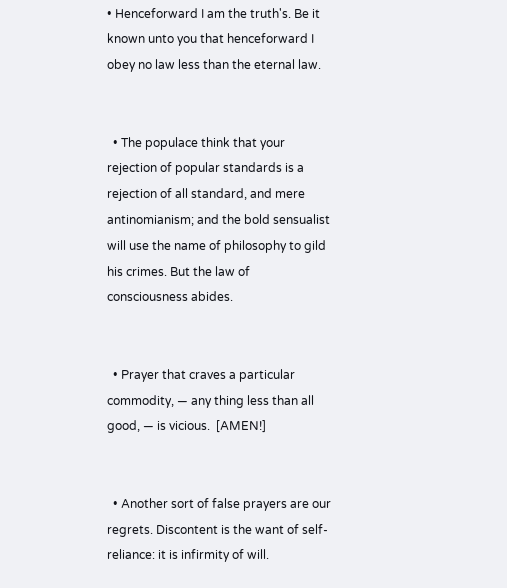• Henceforward I am the truth's. Be it known unto you that henceforward I obey no law less than the eternal law.


  • The populace think that your rejection of popular standards is a rejection of all standard, and mere antinomianism; and the bold sensualist will use the name of philosophy to gild his crimes. But the law of consciousness abides.


  • Prayer that craves a particular commodity, — any thing less than all good, — is vicious.  [AMEN!]


  • Another sort of false prayers are our regrets. Discontent is the want of self-reliance: it is infirmity of will.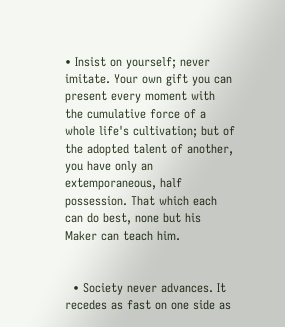• Insist on yourself; never imitate. Your own gift you can present every moment with the cumulative force of a whole life's cultivation; but of the adopted talent of another, you have only an extemporaneous, half possession. That which each can do best, none but his Maker can teach him.


  • Society never advances. It recedes as fast on one side as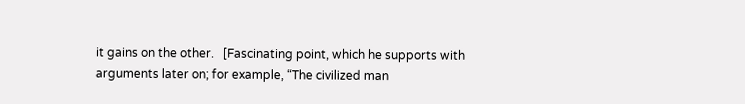it gains on the other.   [Fascinating point, which he supports with arguments later on; for example, “The civilized man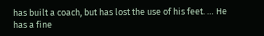has built a coach, but has lost the use of his feet. … He has a fine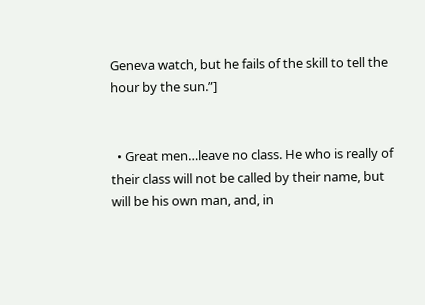Geneva watch, but he fails of the skill to tell the hour by the sun.”]


  • Great men…leave no class. He who is really of their class will not be called by their name, but will be his own man, and, in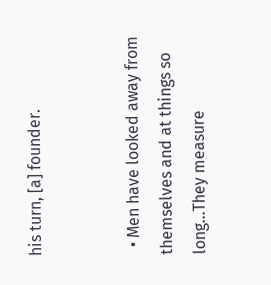his turn, [a] founder.


  • Men have looked away from themselves and at things so long…They measure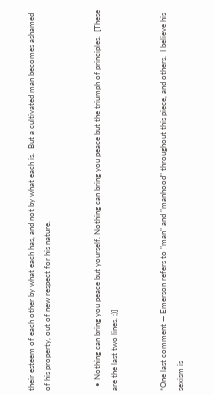their esteem of each other by what each has, and not by what each is.  But a cultivated man becomes ashamed of his property, out of new respect for his nature.


  • Nothing can bring you peace but yourself. Nothing can bring you peace but the triumph of principles.  [These are the last two lines. ;)]


*One last comment — Emerson refers to "man" and "manhood" throughout this piece, and others.  I believe his sexism is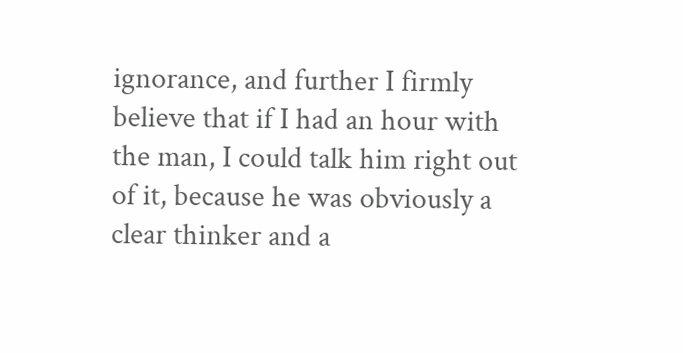ignorance, and further I firmly believe that if I had an hour with the man, I could talk him right out of it, because he was obviously a clear thinker and a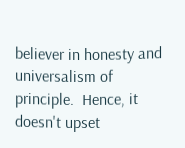believer in honesty and universalism of principle.  Hence, it doesn't upset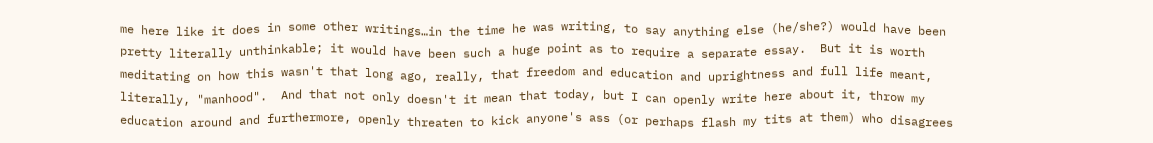me here like it does in some other writings…in the time he was writing, to say anything else (he/she?) would have been pretty literally unthinkable; it would have been such a huge point as to require a separate essay.  But it is worth meditating on how this wasn't that long ago, really, that freedom and education and uprightness and full life meant, literally, "manhood".  And that not only doesn't it mean that today, but I can openly write here about it, throw my education around and furthermore, openly threaten to kick anyone's ass (or perhaps flash my tits at them) who disagrees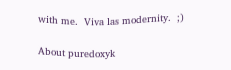with me.  Viva las modernity.  ;)

About puredoxyk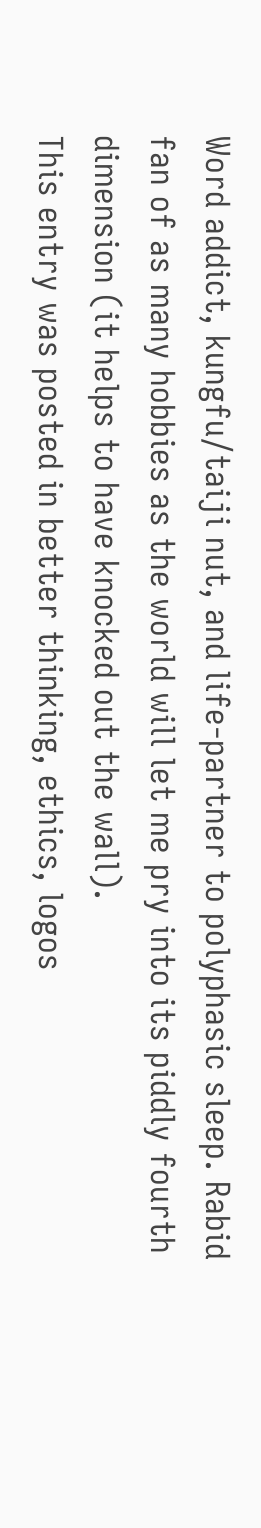Word addict, kungfu/taiji nut, and life-partner to polyphasic sleep. Rabid fan of as many hobbies as the world will let me pry into its piddly fourth dimension (it helps to have knocked out the wall).
This entry was posted in better thinking, ethics, logos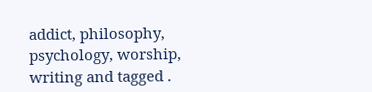addict, philosophy, psychology, worship, writing and tagged .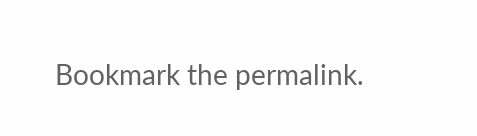Bookmark the permalink.